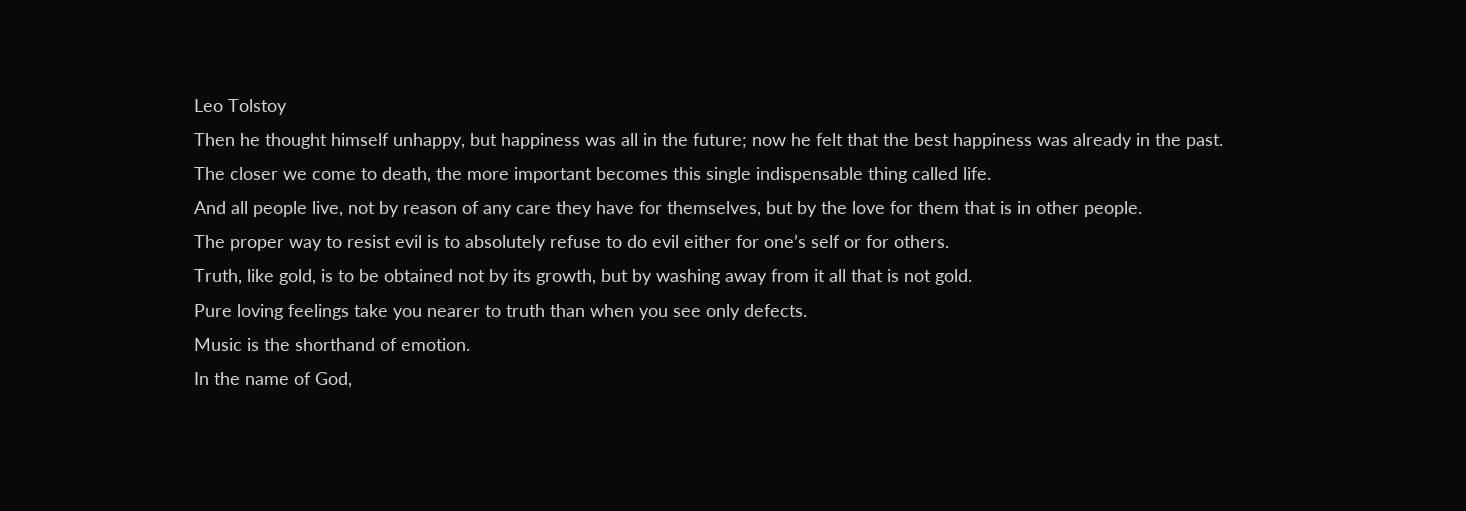Leo Tolstoy
Then he thought himself unhappy, but happiness was all in the future; now he felt that the best happiness was already in the past.
The closer we come to death, the more important becomes this single indispensable thing called life.
And all people live, not by reason of any care they have for themselves, but by the love for them that is in other people.
The proper way to resist evil is to absolutely refuse to do evil either for one’s self or for others.
Truth, like gold, is to be obtained not by its growth, but by washing away from it all that is not gold.
Pure loving feelings take you nearer to truth than when you see only defects.
Music is the shorthand of emotion.
In the name of God,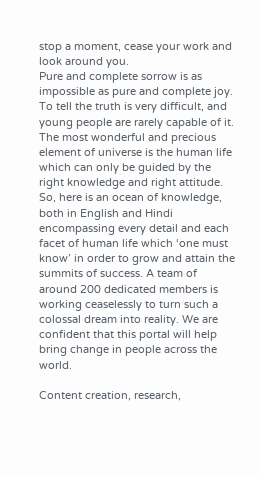stop a moment, cease your work and look around you.
Pure and complete sorrow is as impossible as pure and complete joy.
To tell the truth is very difficult, and young people are rarely capable of it.
The most wonderful and precious element of universe is the human life which can only be guided by the right knowledge and right attitude. So, here is an ocean of knowledge, both in English and Hindi encompassing every detail and each facet of human life which ‘one must know’ in order to grow and attain the summits of success. A team of around 200 dedicated members is working ceaselessly to turn such a colossal dream into reality. We are confident that this portal will help bring change in people across the world.

Content creation, research,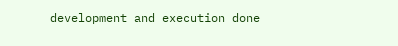development and execution done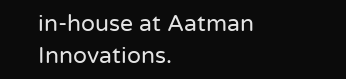in-house at Aatman Innovations.